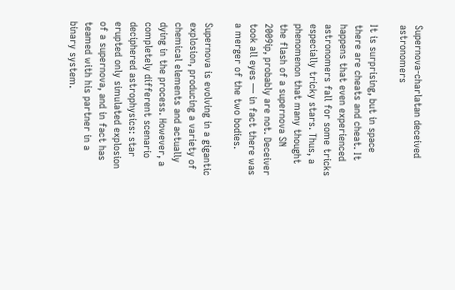Supernova-charlatan deceived astronomers

It is surprising, but in space there are cheats and cheat. It happens that even experienced astronomers fall for some tricks especially tricky stars. Thus, a phenomenon that many thought the flash of a supernova SN 2009ip, probably are not. Deceiver took all eyes — in fact there was a merger of the two bodies.

Supernova is evolving in a gigantic explosion, producing a variety of chemical elements and actually dying in the process. However, a completely different scenario deciphered astrophysics: star erupted only simulated explosion of a supernova, and in fact has teamed with his partner in a binary system.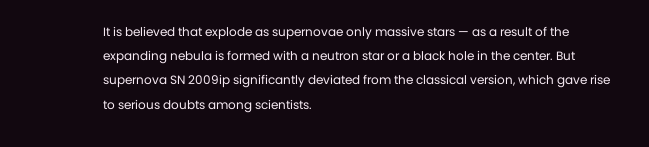It is believed that explode as supernovae only massive stars — as a result of the expanding nebula is formed with a neutron star or a black hole in the center. But supernova SN 2009ip significantly deviated from the classical version, which gave rise to serious doubts among scientists.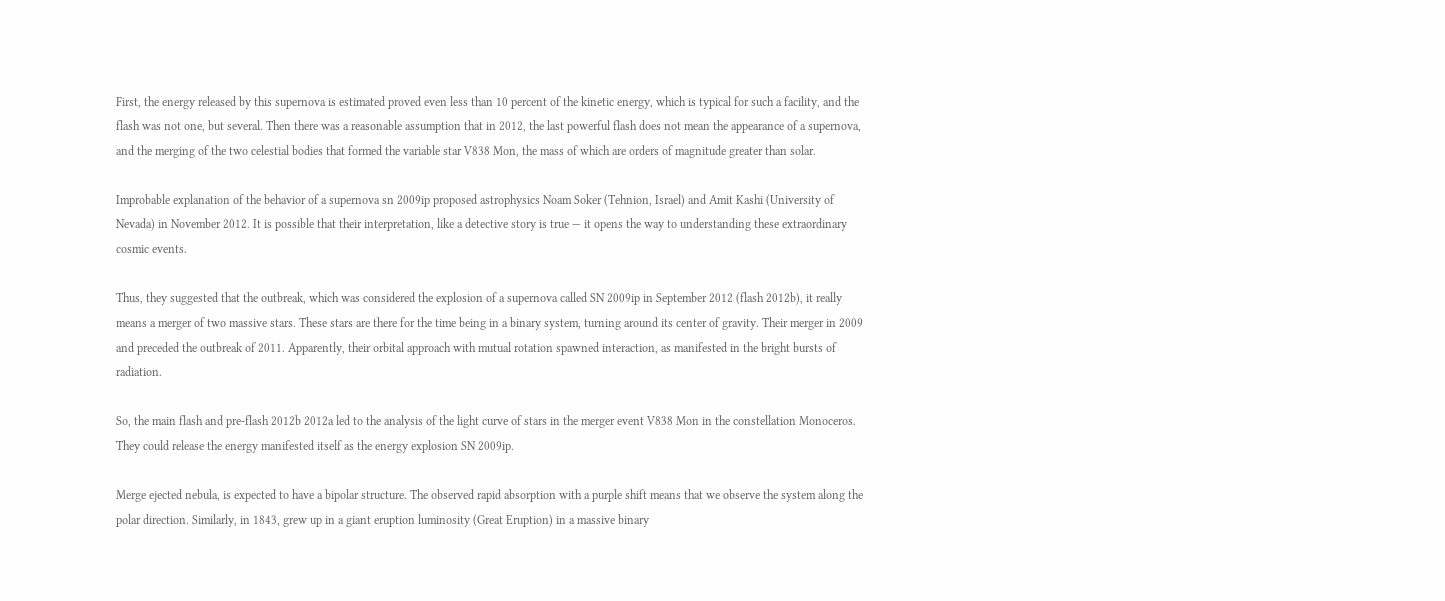First, the energy released by this supernova is estimated proved even less than 10 percent of the kinetic energy, which is typical for such a facility, and the flash was not one, but several. Then there was a reasonable assumption that in 2012, the last powerful flash does not mean the appearance of a supernova, and the merging of the two celestial bodies that formed the variable star V838 Mon, the mass of which are orders of magnitude greater than solar.

Improbable explanation of the behavior of a supernova sn 2009ip proposed astrophysics Noam Soker (Tehnion, Israel) and Amit Kashi (University of Nevada) in November 2012. It is possible that their interpretation, like a detective story is true — it opens the way to understanding these extraordinary cosmic events.

Thus, they suggested that the outbreak, which was considered the explosion of a supernova called SN 2009ip in September 2012 (flash 2012b), it really means a merger of two massive stars. These stars are there for the time being in a binary system, turning around its center of gravity. Their merger in 2009 and preceded the outbreak of 2011. Apparently, their orbital approach with mutual rotation spawned interaction, as manifested in the bright bursts of radiation.

So, the main flash and pre-flash 2012b 2012a led to the analysis of the light curve of stars in the merger event V838 Mon in the constellation Monoceros. They could release the energy manifested itself as the energy explosion SN 2009ip.

Merge ejected nebula, is expected to have a bipolar structure. The observed rapid absorption with a purple shift means that we observe the system along the polar direction. Similarly, in 1843, grew up in a giant eruption luminosity (Great Eruption) in a massive binary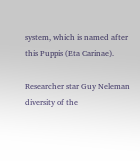system, which is named after this Puppis (Eta Carinae).

Researcher star Guy Neleman diversity of the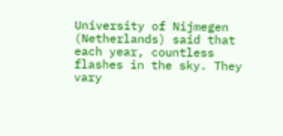University of Nijmegen (Netherlands) said that each year, countless flashes in the sky. They vary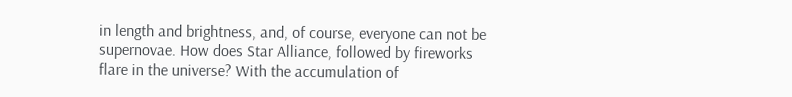in length and brightness, and, of course, everyone can not be supernovae. How does Star Alliance, followed by fireworks flare in the universe? With the accumulation of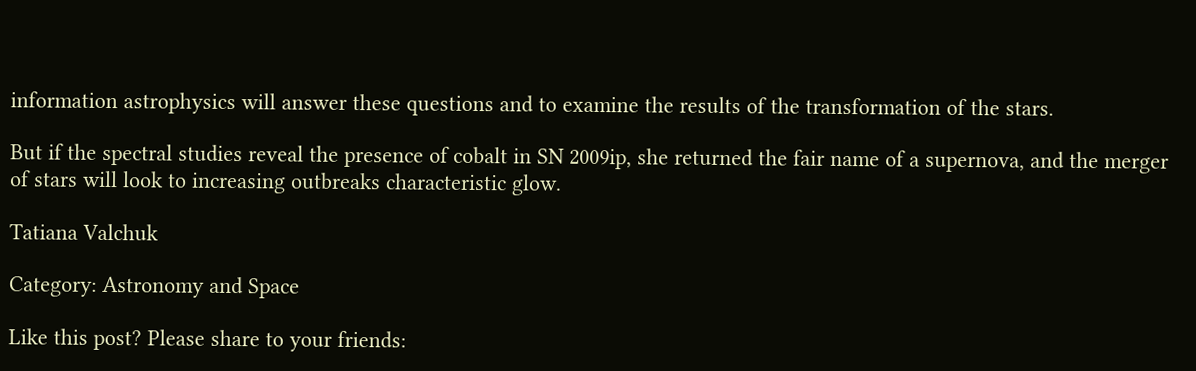information astrophysics will answer these questions and to examine the results of the transformation of the stars.

But if the spectral studies reveal the presence of cobalt in SN 2009ip, she returned the fair name of a supernova, and the merger of stars will look to increasing outbreaks characteristic glow.

Tatiana Valchuk

Category: Astronomy and Space

Like this post? Please share to your friends: